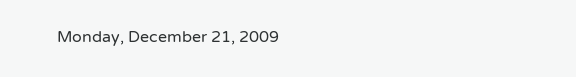Monday, December 21, 2009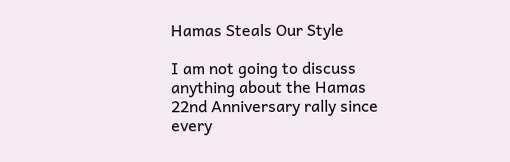Hamas Steals Our Style

I am not going to discuss anything about the Hamas 22nd Anniversary rally since every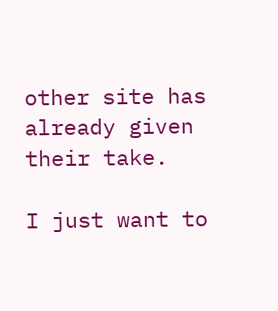other site has already given their take.

I just want to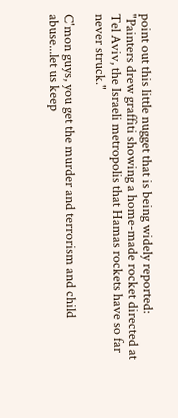point out this little nugget that is being widely reported:
"Painters drew graffiti showing a home-made rocket directed at Tel Aviv, the Israeli metropolis that Hamas rockets have so far never struck."

C'mon guys, you get the murder and terrorism and child abuse...let us keep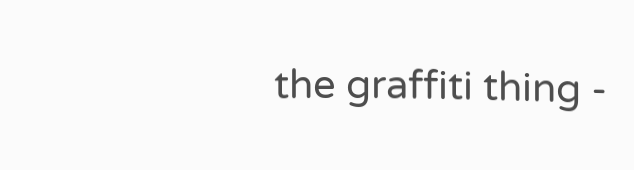the graffiti thing -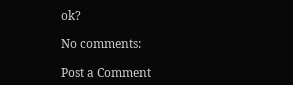ok?

No comments:

Post a Comment